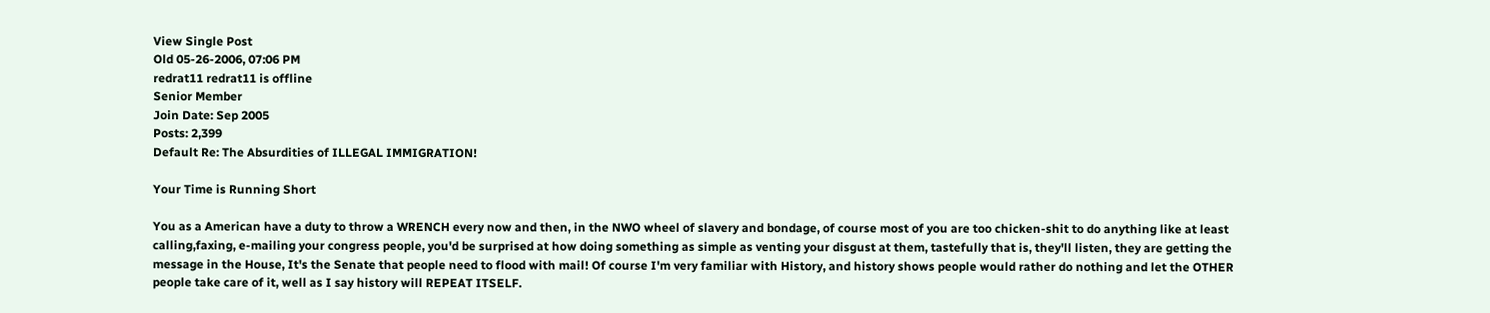View Single Post
Old 05-26-2006, 07:06 PM
redrat11 redrat11 is offline
Senior Member
Join Date: Sep 2005
Posts: 2,399
Default Re: The Absurdities of ILLEGAL IMMIGRATION!

Your Time is Running Short

You as a American have a duty to throw a WRENCH every now and then, in the NWO wheel of slavery and bondage, of course most of you are too chicken-shit to do anything like at least calling,faxing, e-mailing your congress people, you'd be surprised at how doing something as simple as venting your disgust at them, tastefully that is, they'll listen, they are getting the message in the House, It's the Senate that people need to flood with mail! Of course I'm very familiar with History, and history shows people would rather do nothing and let the OTHER people take care of it, well as I say history will REPEAT ITSELF.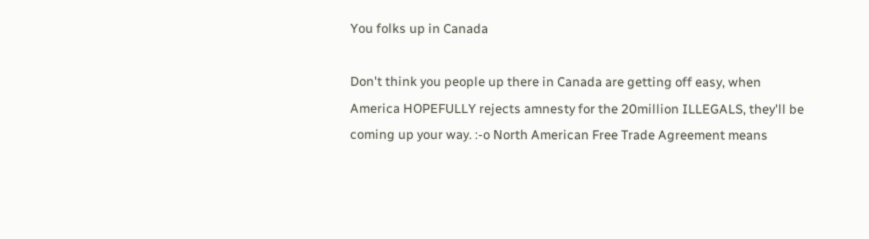You folks up in Canada

Don't think you people up there in Canada are getting off easy, when America HOPEFULLY rejects amnesty for the 20million ILLEGALS, they'll be coming up your way. :-o North American Free Trade Agreement means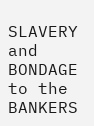SLAVERY and BONDAGE to the BANKERS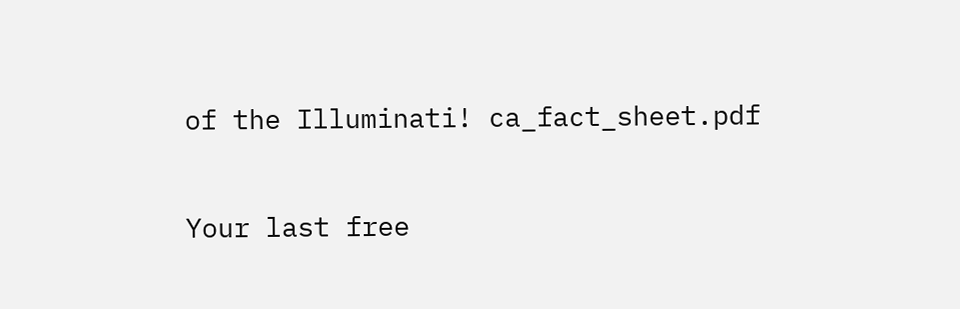of the Illuminati! ca_fact_sheet.pdf

Your last free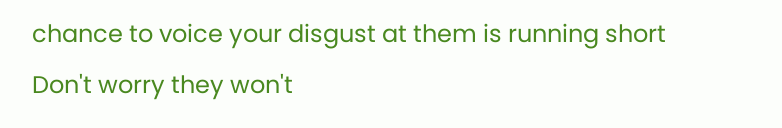chance to voice your disgust at them is running short
Don't worry they won't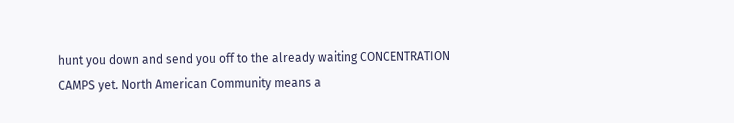hunt you down and send you off to the already waiting CONCENTRATION CAMPS yet. North American Community means a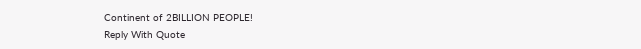Continent of 2BILLION PEOPLE!
Reply With Quote